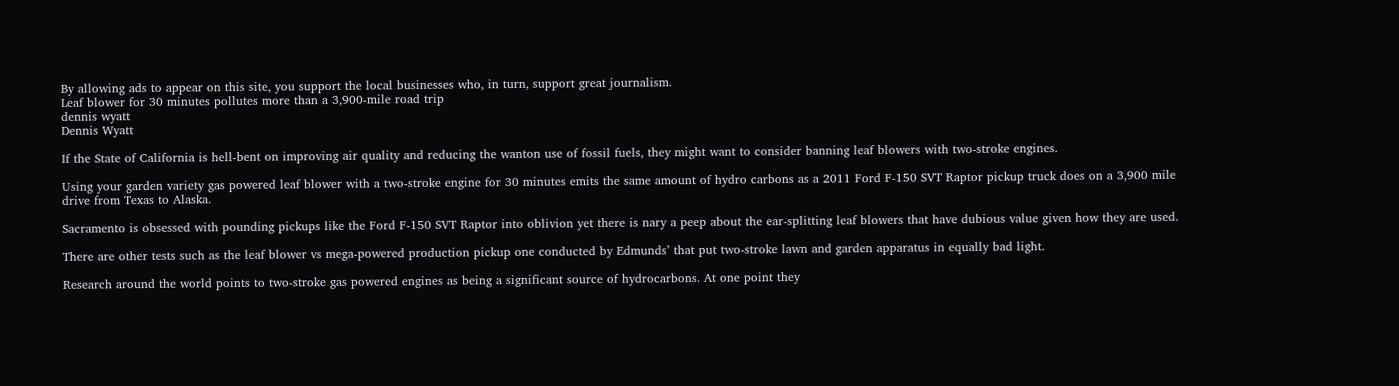By allowing ads to appear on this site, you support the local businesses who, in turn, support great journalism.
Leaf blower for 30 minutes pollutes more than a 3,900-mile road trip
dennis wyatt
Dennis Wyatt

If the State of California is hell-bent on improving air quality and reducing the wanton use of fossil fuels, they might want to consider banning leaf blowers with two-stroke engines.

Using your garden variety gas powered leaf blower with a two-stroke engine for 30 minutes emits the same amount of hydro carbons as a 2011 Ford F-150 SVT Raptor pickup truck does on a 3,900 mile drive from Texas to Alaska.

Sacramento is obsessed with pounding pickups like the Ford F-150 SVT Raptor into oblivion yet there is nary a peep about the ear-splitting leaf blowers that have dubious value given how they are used.

There are other tests such as the leaf blower vs mega-powered production pickup one conducted by Edmunds’ that put two-stroke lawn and garden apparatus in equally bad light.

Research around the world points to two-stroke gas powered engines as being a significant source of hydrocarbons. At one point they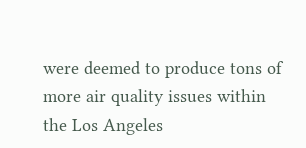were deemed to produce tons of more air quality issues within the Los Angeles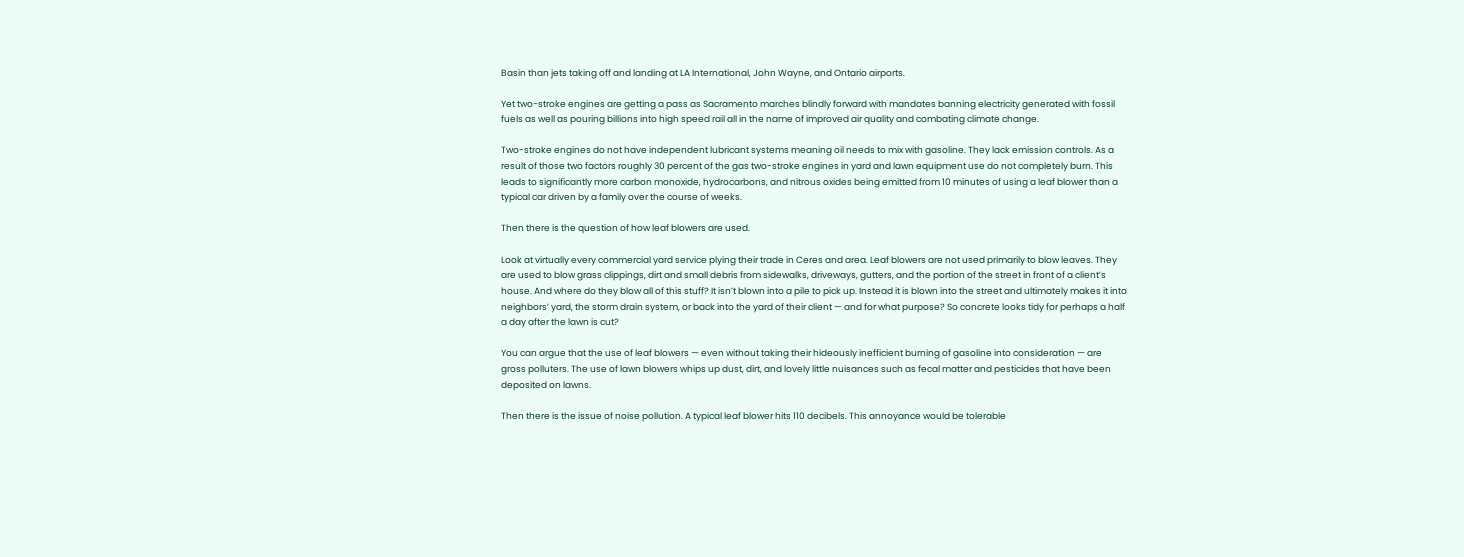Basin than jets taking off and landing at LA International, John Wayne, and Ontario airports.

Yet two-stroke engines are getting a pass as Sacramento marches blindly forward with mandates banning electricity generated with fossil fuels as well as pouring billions into high speed rail all in the name of improved air quality and combating climate change.

Two-stroke engines do not have independent lubricant systems meaning oil needs to mix with gasoline. They lack emission controls. As a result of those two factors roughly 30 percent of the gas two-stroke engines in yard and lawn equipment use do not completely burn. This leads to significantly more carbon monoxide, hydrocarbons, and nitrous oxides being emitted from 10 minutes of using a leaf blower than a typical car driven by a family over the course of weeks.

Then there is the question of how leaf blowers are used.

Look at virtually every commercial yard service plying their trade in Ceres and area. Leaf blowers are not used primarily to blow leaves. They are used to blow grass clippings, dirt and small debris from sidewalks, driveways, gutters, and the portion of the street in front of a client’s house. And where do they blow all of this stuff? It isn’t blown into a pile to pick up. Instead it is blown into the street and ultimately makes it into neighbors’ yard, the storm drain system, or back into the yard of their client — and for what purpose? So concrete looks tidy for perhaps a half a day after the lawn is cut?

You can argue that the use of leaf blowers — even without taking their hideously inefficient burning of gasoline into consideration — are gross polluters. The use of lawn blowers whips up dust, dirt, and lovely little nuisances such as fecal matter and pesticides that have been deposited on lawns.

Then there is the issue of noise pollution. A typical leaf blower hits 110 decibels. This annoyance would be tolerable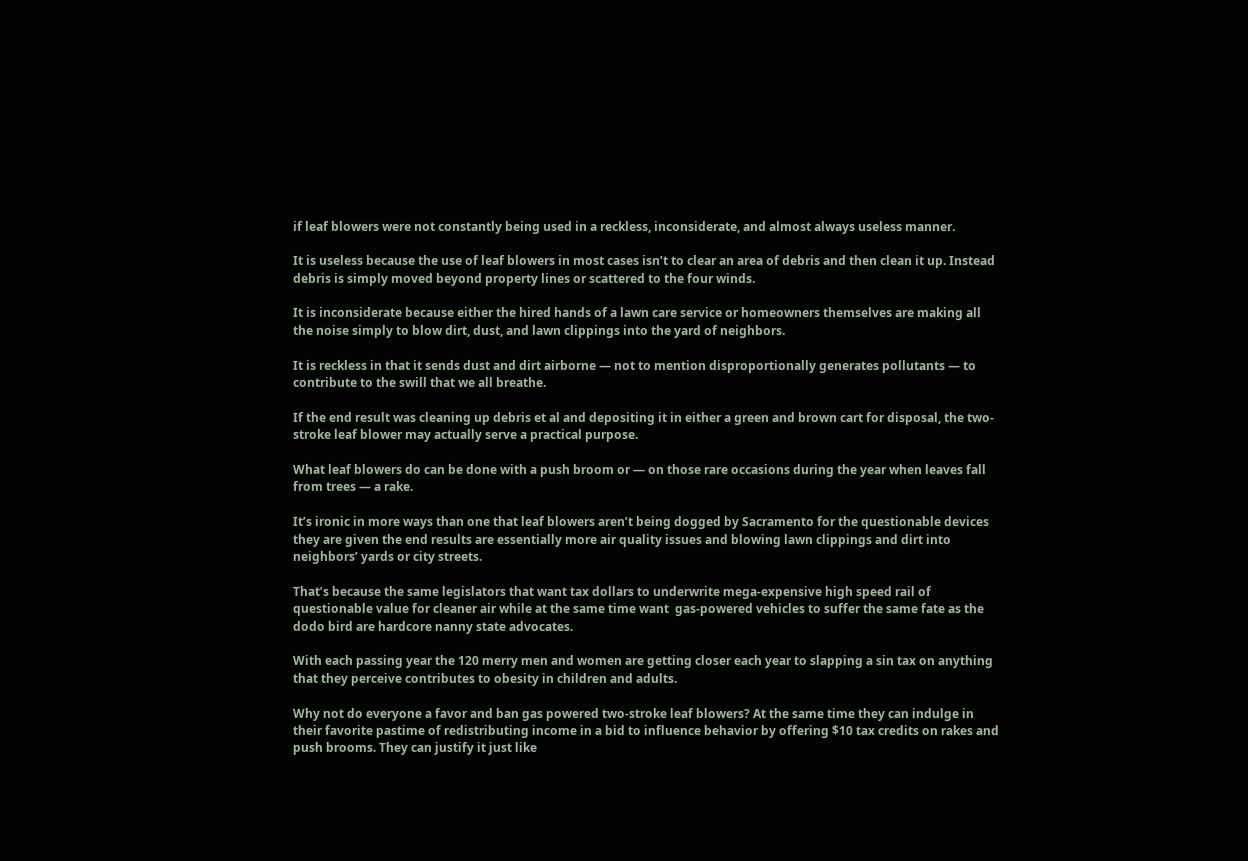if leaf blowers were not constantly being used in a reckless, inconsiderate, and almost always useless manner.

It is useless because the use of leaf blowers in most cases isn’t to clear an area of debris and then clean it up. Instead debris is simply moved beyond property lines or scattered to the four winds.

It is inconsiderate because either the hired hands of a lawn care service or homeowners themselves are making all the noise simply to blow dirt, dust, and lawn clippings into the yard of neighbors.

It is reckless in that it sends dust and dirt airborne — not to mention disproportionally generates pollutants — to contribute to the swill that we all breathe.

If the end result was cleaning up debris et al and depositing it in either a green and brown cart for disposal, the two-stroke leaf blower may actually serve a practical purpose.

What leaf blowers do can be done with a push broom or — on those rare occasions during the year when leaves fall from trees — a rake.

It’s ironic in more ways than one that leaf blowers aren’t being dogged by Sacramento for the questionable devices they are given the end results are essentially more air quality issues and blowing lawn clippings and dirt into neighbors’ yards or city streets.

That’s because the same legislators that want tax dollars to underwrite mega-expensive high speed rail of questionable value for cleaner air while at the same time want  gas-powered vehicles to suffer the same fate as the dodo bird are hardcore nanny state advocates.

With each passing year the 120 merry men and women are getting closer each year to slapping a sin tax on anything that they perceive contributes to obesity in children and adults.

Why not do everyone a favor and ban gas powered two-stroke leaf blowers? At the same time they can indulge in their favorite pastime of redistributing income in a bid to influence behavior by offering $10 tax credits on rakes and push brooms. They can justify it just like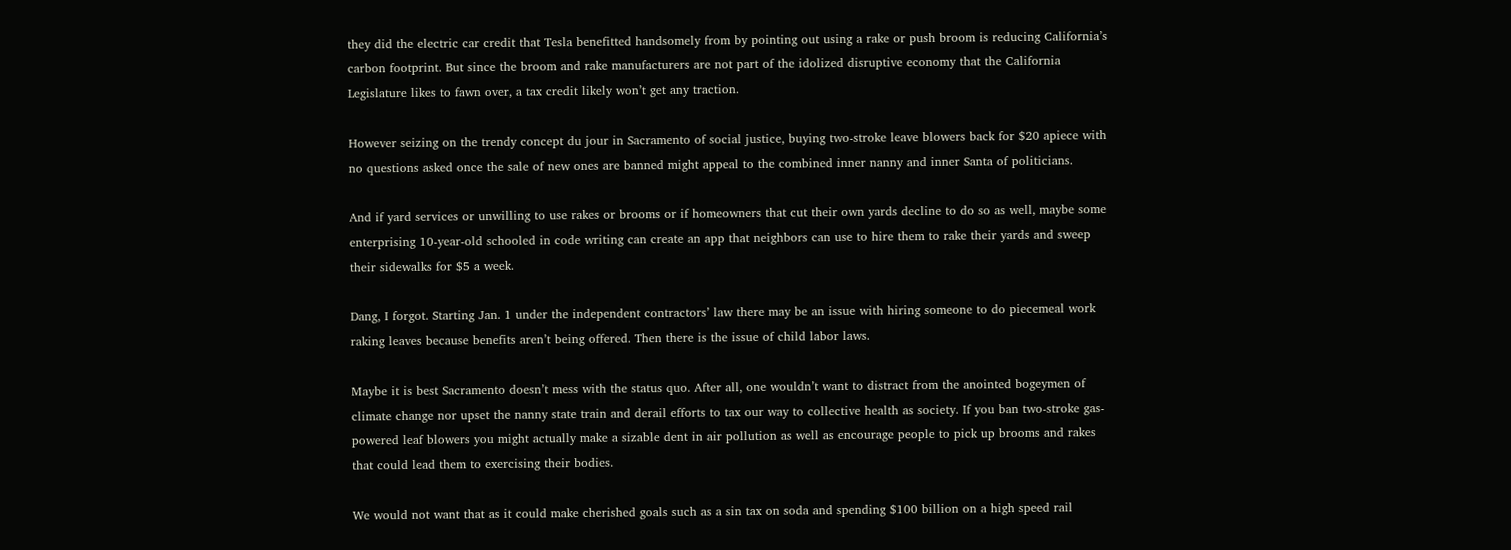they did the electric car credit that Tesla benefitted handsomely from by pointing out using a rake or push broom is reducing California’s carbon footprint. But since the broom and rake manufacturers are not part of the idolized disruptive economy that the California Legislature likes to fawn over, a tax credit likely won’t get any traction.

However seizing on the trendy concept du jour in Sacramento of social justice, buying two-stroke leave blowers back for $20 apiece with no questions asked once the sale of new ones are banned might appeal to the combined inner nanny and inner Santa of politicians.

And if yard services or unwilling to use rakes or brooms or if homeowners that cut their own yards decline to do so as well, maybe some enterprising 10-year-old schooled in code writing can create an app that neighbors can use to hire them to rake their yards and sweep their sidewalks for $5 a week.

Dang, I forgot. Starting Jan. 1 under the independent contractors’ law there may be an issue with hiring someone to do piecemeal work raking leaves because benefits aren’t being offered. Then there is the issue of child labor laws.

Maybe it is best Sacramento doesn’t mess with the status quo. After all, one wouldn’t want to distract from the anointed bogeymen of climate change nor upset the nanny state train and derail efforts to tax our way to collective health as society. If you ban two-stroke gas-powered leaf blowers you might actually make a sizable dent in air pollution as well as encourage people to pick up brooms and rakes that could lead them to exercising their bodies.

We would not want that as it could make cherished goals such as a sin tax on soda and spending $100 billion on a high speed rail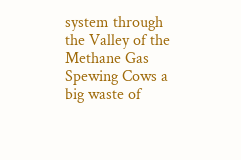system through the Valley of the Methane Gas Spewing Cows a big waste of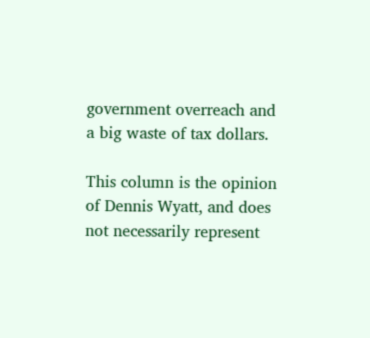government overreach and a big waste of tax dollars.

This column is the opinion of Dennis Wyatt, and does not necessarily represent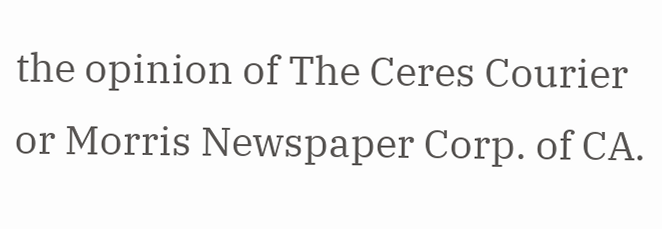the opinion of The Ceres Courier or Morris Newspaper Corp. of CA.